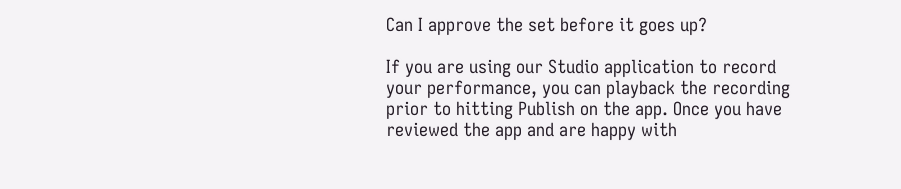Can I approve the set before it goes up?

If you are using our Studio application to record your performance, you can playback the recording prior to hitting Publish on the app. Once you have reviewed the app and are happy with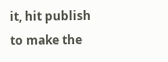it, hit publish to make the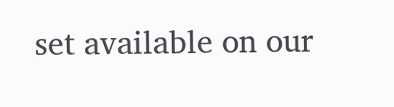set available on our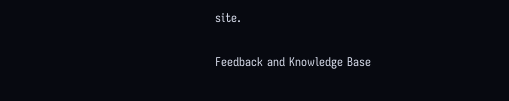site.

Feedback and Knowledge Base